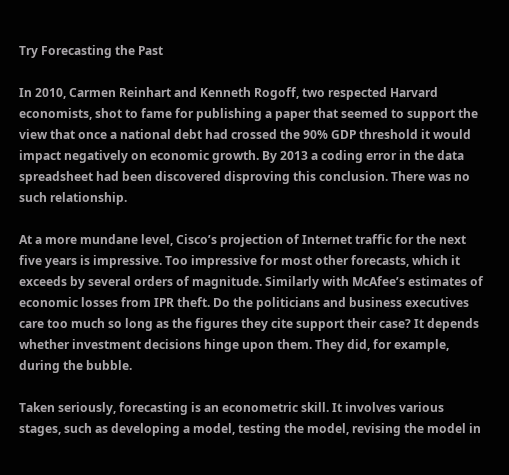Try Forecasting the Past

In 2010, Carmen Reinhart and Kenneth Rogoff, two respected Harvard economists, shot to fame for publishing a paper that seemed to support the view that once a national debt had crossed the 90% GDP threshold it would impact negatively on economic growth. By 2013 a coding error in the data spreadsheet had been discovered disproving this conclusion. There was no such relationship.

At a more mundane level, Cisco’s projection of Internet traffic for the next five years is impressive. Too impressive for most other forecasts, which it exceeds by several orders of magnitude. Similarly with McAfee’s estimates of economic losses from IPR theft. Do the politicians and business executives care too much so long as the figures they cite support their case? It depends whether investment decisions hinge upon them. They did, for example, during the bubble.

Taken seriously, forecasting is an econometric skill. It involves various stages, such as developing a model, testing the model, revising the model in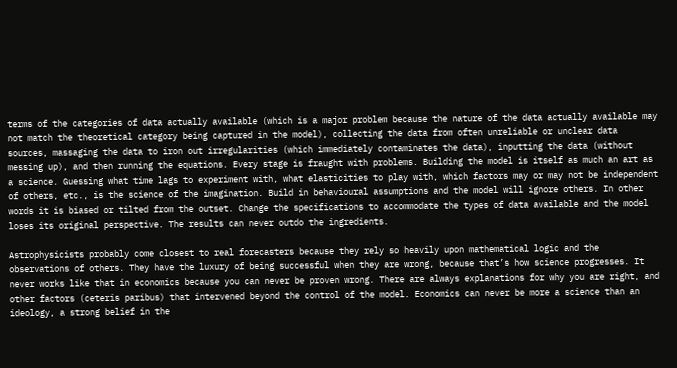terms of the categories of data actually available (which is a major problem because the nature of the data actually available may not match the theoretical category being captured in the model), collecting the data from often unreliable or unclear data sources, massaging the data to iron out irregularities (which immediately contaminates the data), inputting the data (without messing up), and then running the equations. Every stage is fraught with problems. Building the model is itself as much an art as a science. Guessing what time lags to experiment with, what elasticities to play with, which factors may or may not be independent of others, etc., is the science of the imagination. Build in behavioural assumptions and the model will ignore others. In other words it is biased or tilted from the outset. Change the specifications to accommodate the types of data available and the model loses its original perspective. The results can never outdo the ingredients.

Astrophysicists probably come closest to real forecasters because they rely so heavily upon mathematical logic and the observations of others. They have the luxury of being successful when they are wrong, because that’s how science progresses. It never works like that in economics because you can never be proven wrong. There are always explanations for why you are right, and other factors (ceteris paribus) that intervened beyond the control of the model. Economics can never be more a science than an ideology, a strong belief in the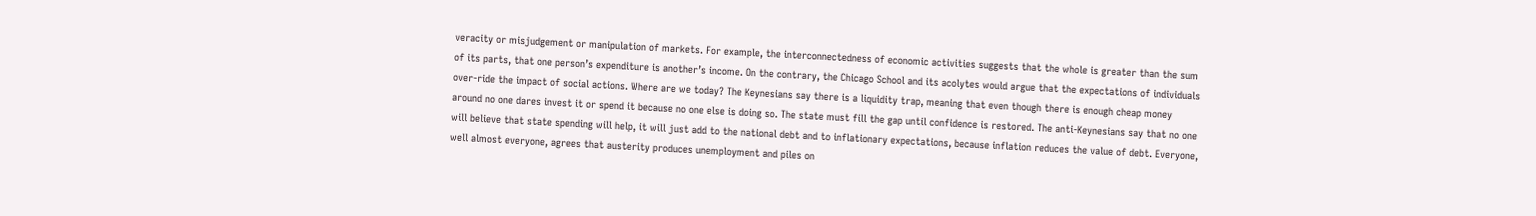veracity or misjudgement or manipulation of markets. For example, the interconnectedness of economic activities suggests that the whole is greater than the sum of its parts, that one person’s expenditure is another’s income. On the contrary, the Chicago School and its acolytes would argue that the expectations of individuals over-ride the impact of social actions. Where are we today? The Keynesians say there is a liquidity trap, meaning that even though there is enough cheap money around no one dares invest it or spend it because no one else is doing so. The state must fill the gap until confidence is restored. The anti-Keynesians say that no one will believe that state spending will help, it will just add to the national debt and to inflationary expectations, because inflation reduces the value of debt. Everyone, well almost everyone, agrees that austerity produces unemployment and piles on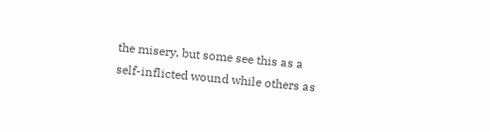the misery, but some see this as a self-inflicted wound while others as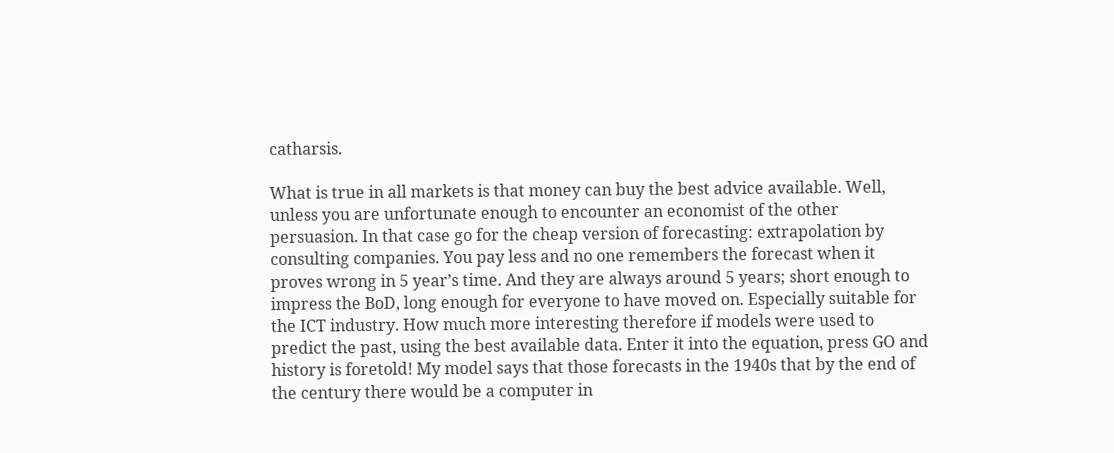catharsis.

What is true in all markets is that money can buy the best advice available. Well, unless you are unfortunate enough to encounter an economist of the other persuasion. In that case go for the cheap version of forecasting: extrapolation by consulting companies. You pay less and no one remembers the forecast when it proves wrong in 5 year’s time. And they are always around 5 years; short enough to impress the BoD, long enough for everyone to have moved on. Especially suitable for the ICT industry. How much more interesting therefore if models were used to predict the past, using the best available data. Enter it into the equation, press GO and history is foretold! My model says that those forecasts in the 1940s that by the end of the century there would be a computer in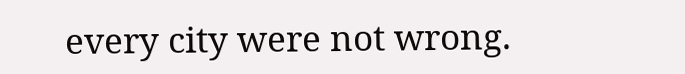every city were not wrong.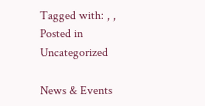Tagged with: , ,
Posted in Uncategorized

News & Events